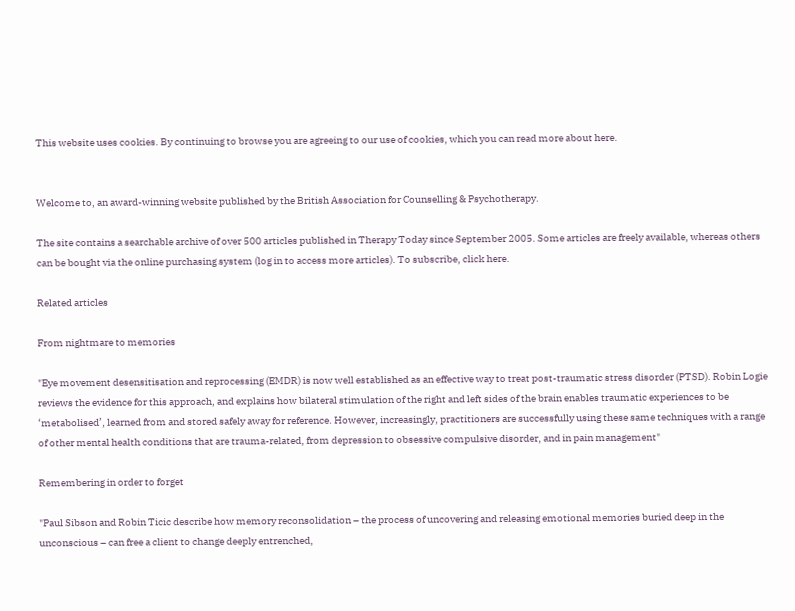This website uses cookies. By continuing to browse you are agreeing to our use of cookies, which you can read more about here.


Welcome to, an award-winning website published by the British Association for Counselling & Psychotherapy.

The site contains a searchable archive of over 500 articles published in Therapy Today since September 2005. Some articles are freely available, whereas others can be bought via the online purchasing system (log in to access more articles). To subscribe, click here.

Related articles

From nightmare to memories

"Eye movement desensitisation and reprocessing (EMDR) is now well established as an effective way to treat post-traumatic stress disorder (PTSD). Robin Logie reviews the evidence for this approach, and explains how bilateral stimulation of the right and left sides of the brain enables traumatic experiences to be ‘metabolised’, learned from and stored safely away for reference. However, increasingly, practitioners are successfully using these same techniques with a range of other mental health conditions that are trauma-related, from depression to obsessive compulsive disorder, and in pain management"

Remembering in order to forget

"Paul Sibson and Robin Ticic describe how memory reconsolidation – the process of uncovering and releasing emotional memories buried deep in the unconscious – can free a client to change deeply entrenched,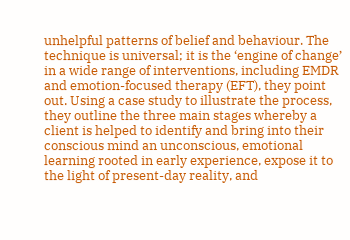unhelpful patterns of belief and behaviour. The technique is universal; it is the ‘engine of change’ in a wide range of interventions, including EMDR and emotion-focused therapy (EFT), they point out. Using a case study to illustrate the process, they outline the three main stages whereby a client is helped to identify and bring into their conscious mind an unconscious, emotional learning rooted in early experience, expose it to the light of present-day reality, and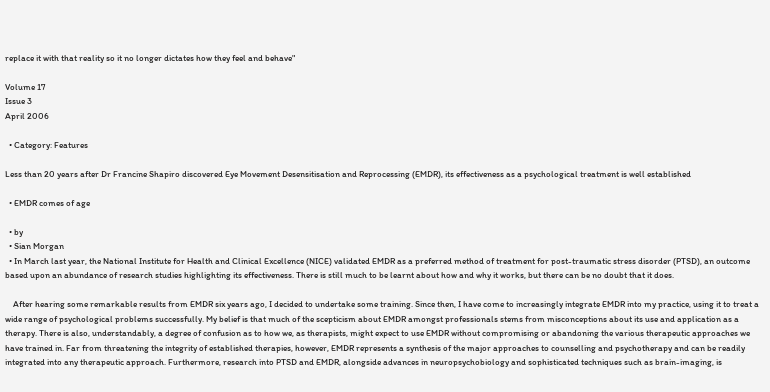replace it with that reality so it no longer dictates how they feel and behave"

Volume 17
Issue 3
April 2006

  • Category: Features

Less than 20 years after Dr Francine Shapiro discovered Eye Movement Desensitisation and Reprocessing (EMDR), its effectiveness as a psychological treatment is well established

  • EMDR comes of age

  • by
  • Sian Morgan
  • In March last year, the National Institute for Health and Clinical Excellence (NICE) validated EMDR as a preferred method of treatment for post-traumatic stress disorder (PTSD), an outcome based upon an abundance of research studies highlighting its effectiveness. There is still much to be learnt about how and why it works, but there can be no doubt that it does.

    After hearing some remarkable results from EMDR six years ago, I decided to undertake some training. Since then, I have come to increasingly integrate EMDR into my practice, using it to treat a wide range of psychological problems successfully. My belief is that much of the scepticism about EMDR amongst professionals stems from misconceptions about its use and application as a therapy. There is also, understandably, a degree of confusion as to how we, as therapists, might expect to use EMDR without compromising or abandoning the various therapeutic approaches we have trained in. Far from threatening the integrity of established therapies, however, EMDR represents a synthesis of the major approaches to counselling and psychotherapy and can be readily integrated into any therapeutic approach. Furthermore, research into PTSD and EMDR, alongside advances in neuropsychobiology and sophisticated techniques such as brain-imaging, is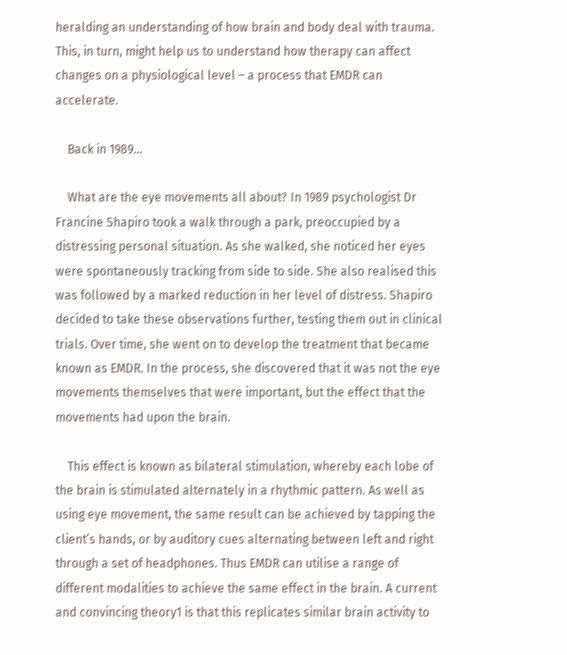heralding an understanding of how brain and body deal with trauma. This, in turn, might help us to understand how therapy can affect changes on a physiological level – a process that EMDR can accelerate.

    Back in 1989…

    What are the eye movements all about? In 1989 psychologist Dr Francine Shapiro took a walk through a park, preoccupied by a distressing personal situation. As she walked, she noticed her eyes were spontaneously tracking from side to side. She also realised this was followed by a marked reduction in her level of distress. Shapiro decided to take these observations further, testing them out in clinical trials. Over time, she went on to develop the treatment that became known as EMDR. In the process, she discovered that it was not the eye movements themselves that were important, but the effect that the movements had upon the brain.

    This effect is known as bilateral stimulation, whereby each lobe of the brain is stimulated alternately in a rhythmic pattern. As well as using eye movement, the same result can be achieved by tapping the client’s hands, or by auditory cues alternating between left and right through a set of headphones. Thus EMDR can utilise a range of different modalities to achieve the same effect in the brain. A current and convincing theory1 is that this replicates similar brain activity to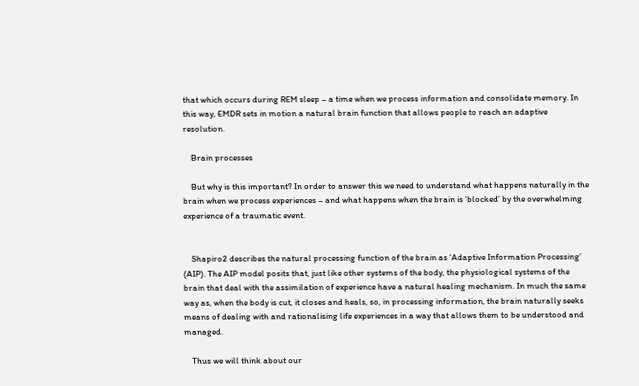that which occurs during REM sleep – a time when we process information and consolidate memory. In this way, EMDR sets in motion a natural brain function that allows people to reach an adaptive resolution.

    Brain processes

    But why is this important? In order to answer this we need to understand what happens naturally in the brain when we process experiences – and what happens when the brain is ‘blocked’ by the overwhelming experience of a traumatic event.


    Shapiro2 describes the natural processing function of the brain as ‘Adaptive Information Processing’ (AIP). The AIP model posits that, just like other systems of the body, the physiological systems of the brain that deal with the assimilation of experience have a natural healing mechanism. In much the same way as, when the body is cut, it closes and heals, so, in processing information, the brain naturally seeks means of dealing with and rationalising life experiences in a way that allows them to be understood and managed.

    Thus we will think about our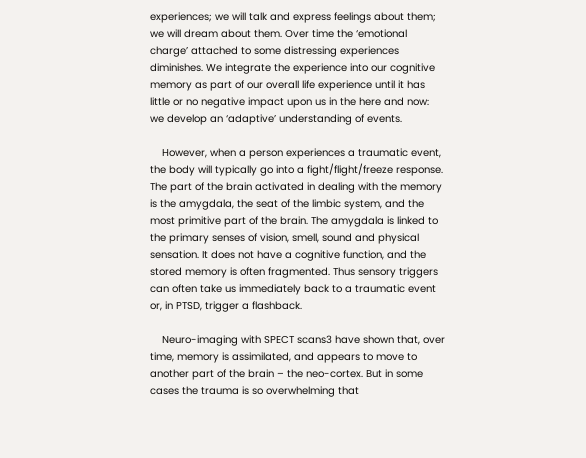experiences; we will talk and express feelings about them; we will dream about them. Over time the ‘emotional charge’ attached to some distressing experiences diminishes. We integrate the experience into our cognitive memory as part of our overall life experience until it has little or no negative impact upon us in the here and now: we develop an ‘adaptive’ understanding of events.

    However, when a person experiences a traumatic event, the body will typically go into a fight/flight/freeze response. The part of the brain activated in dealing with the memory is the amygdala, the seat of the limbic system, and the most primitive part of the brain. The amygdala is linked to the primary senses of vision, smell, sound and physical sensation. It does not have a cognitive function, and the stored memory is often fragmented. Thus sensory triggers can often take us immediately back to a traumatic event or, in PTSD, trigger a flashback.

    Neuro-imaging with SPECT scans3 have shown that, over time, memory is assimilated, and appears to move to another part of the brain – the neo-cortex. But in some cases the trauma is so overwhelming that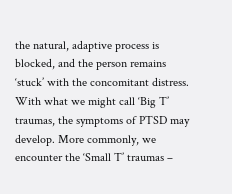the natural, adaptive process is blocked, and the person remains ‘stuck’ with the concomitant distress. With what we might call ‘Big T’ traumas, the symptoms of PTSD may develop. More commonly, we encounter the ‘Small T’ traumas –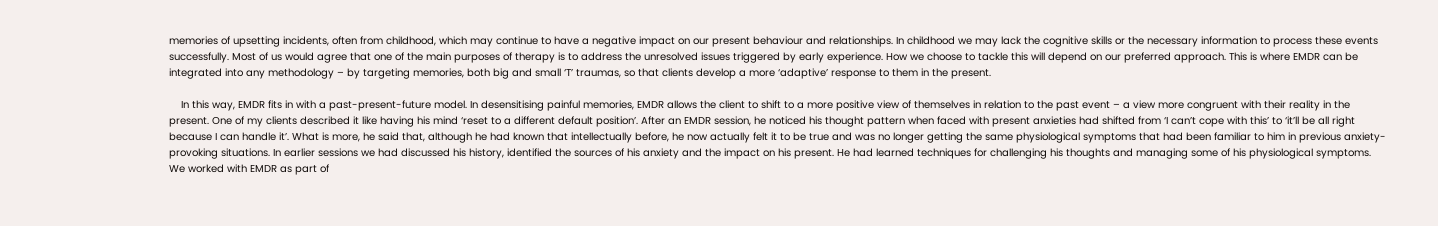memories of upsetting incidents, often from childhood, which may continue to have a negative impact on our present behaviour and relationships. In childhood we may lack the cognitive skills or the necessary information to process these events successfully. Most of us would agree that one of the main purposes of therapy is to address the unresolved issues triggered by early experience. How we choose to tackle this will depend on our preferred approach. This is where EMDR can be integrated into any methodology – by targeting memories, both big and small ‘T’ traumas, so that clients develop a more ‘adaptive’ response to them in the present.

    In this way, EMDR fits in with a past-present-future model. In desensitising painful memories, EMDR allows the client to shift to a more positive view of themselves in relation to the past event – a view more congruent with their reality in the present. One of my clients described it like having his mind ‘reset to a different default position’. After an EMDR session, he noticed his thought pattern when faced with present anxieties had shifted from ‘I can’t cope with this’ to ‘it’ll be all right because I can handle it’. What is more, he said that, although he had known that intellectually before, he now actually felt it to be true and was no longer getting the same physiological symptoms that had been familiar to him in previous anxiety-provoking situations. In earlier sessions we had discussed his history, identified the sources of his anxiety and the impact on his present. He had learned techniques for challenging his thoughts and managing some of his physiological symptoms. We worked with EMDR as part of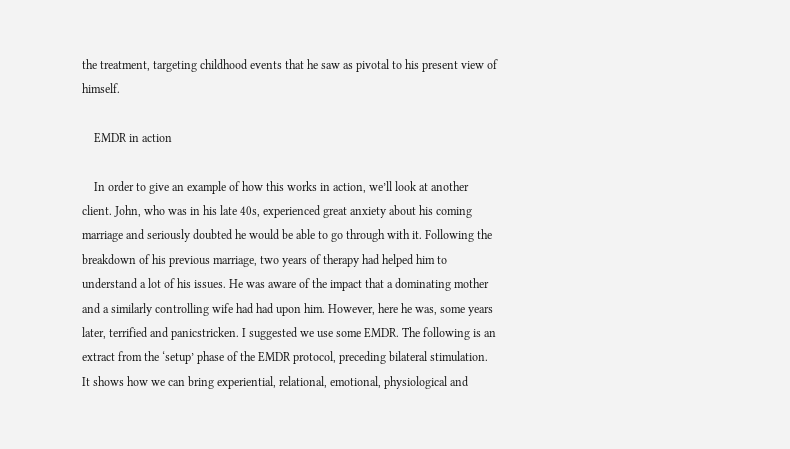the treatment, targeting childhood events that he saw as pivotal to his present view of himself.

    EMDR in action

    In order to give an example of how this works in action, we’ll look at another client. John, who was in his late 40s, experienced great anxiety about his coming marriage and seriously doubted he would be able to go through with it. Following the breakdown of his previous marriage, two years of therapy had helped him to understand a lot of his issues. He was aware of the impact that a dominating mother and a similarly controlling wife had had upon him. However, here he was, some years later, terrified and panicstricken. I suggested we use some EMDR. The following is an extract from the ‘setup’ phase of the EMDR protocol, preceding bilateral stimulation. It shows how we can bring experiential, relational, emotional, physiological and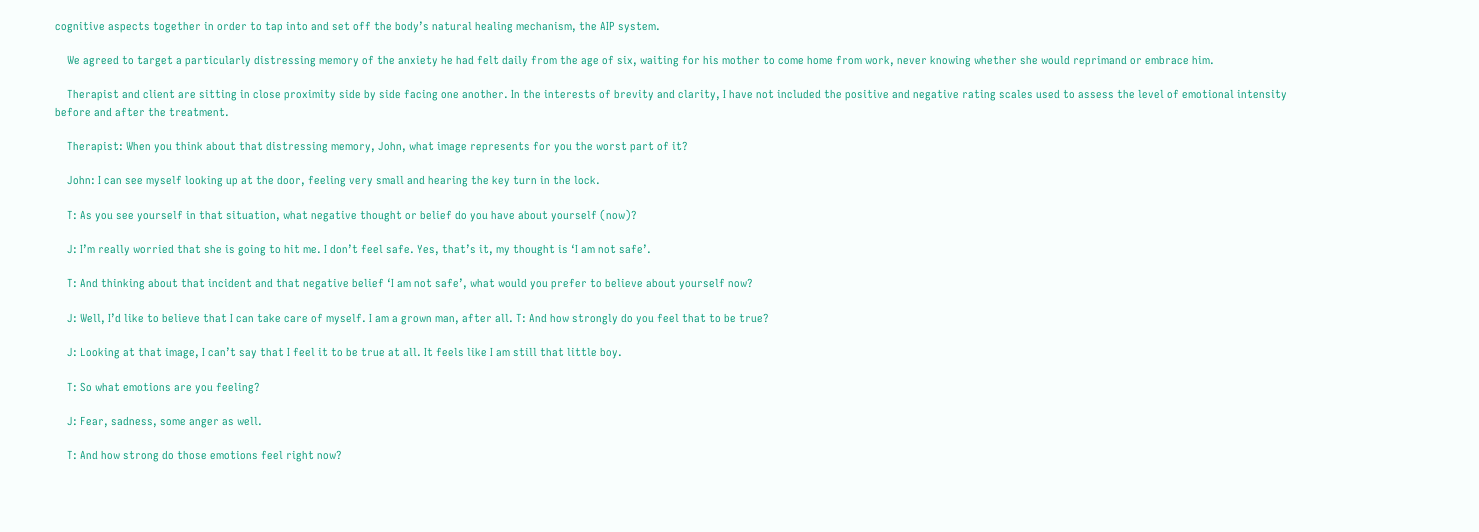cognitive aspects together in order to tap into and set off the body’s natural healing mechanism, the AIP system.

    We agreed to target a particularly distressing memory of the anxiety he had felt daily from the age of six, waiting for his mother to come home from work, never knowing whether she would reprimand or embrace him.

    Therapist and client are sitting in close proximity side by side facing one another. In the interests of brevity and clarity, I have not included the positive and negative rating scales used to assess the level of emotional intensity before and after the treatment.

    Therapist: When you think about that distressing memory, John, what image represents for you the worst part of it?

    John: I can see myself looking up at the door, feeling very small and hearing the key turn in the lock.

    T: As you see yourself in that situation, what negative thought or belief do you have about yourself (now)?

    J: I’m really worried that she is going to hit me. I don’t feel safe. Yes, that’s it, my thought is ‘I am not safe’.

    T: And thinking about that incident and that negative belief ‘I am not safe’, what would you prefer to believe about yourself now?

    J: Well, I’d like to believe that I can take care of myself. I am a grown man, after all. T: And how strongly do you feel that to be true?

    J: Looking at that image, I can’t say that I feel it to be true at all. It feels like I am still that little boy.

    T: So what emotions are you feeling?

    J: Fear, sadness, some anger as well.

    T: And how strong do those emotions feel right now?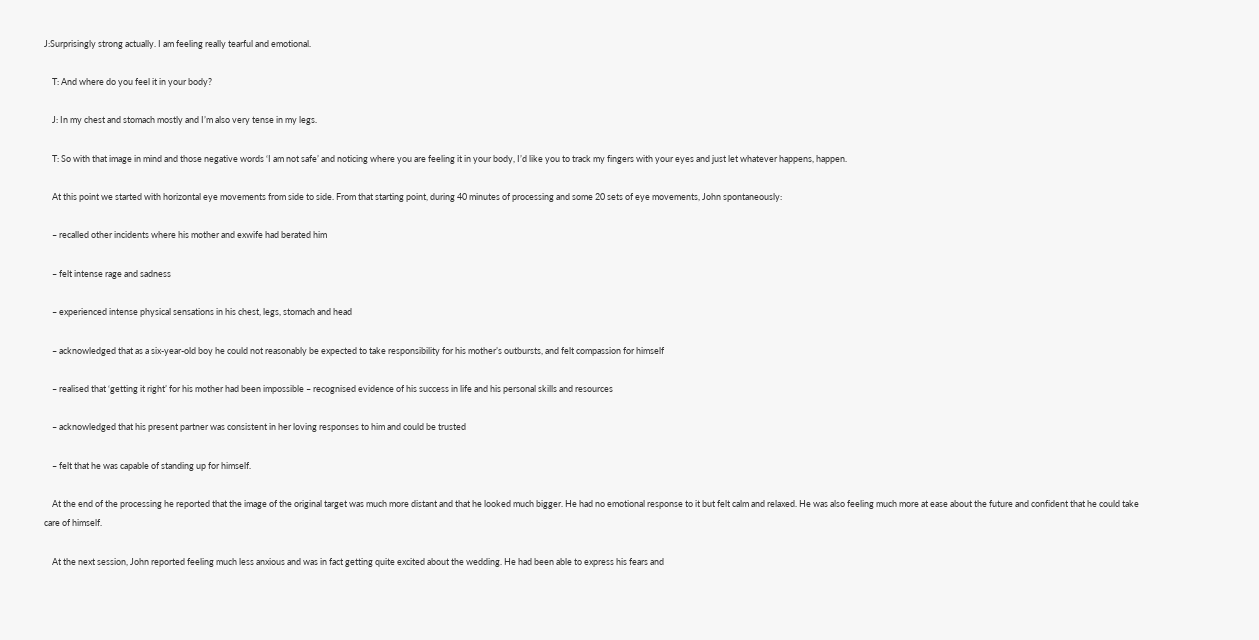J:Surprisingly strong actually. I am feeling really tearful and emotional.

    T: And where do you feel it in your body?

    J: In my chest and stomach mostly and I’m also very tense in my legs.

    T: So with that image in mind and those negative words ‘I am not safe’ and noticing where you are feeling it in your body, I’d like you to track my fingers with your eyes and just let whatever happens, happen.

    At this point we started with horizontal eye movements from side to side. From that starting point, during 40 minutes of processing and some 20 sets of eye movements, John spontaneously:

    – recalled other incidents where his mother and exwife had berated him

    – felt intense rage and sadness

    – experienced intense physical sensations in his chest, legs, stomach and head

    – acknowledged that as a six-year-old boy he could not reasonably be expected to take responsibility for his mother’s outbursts, and felt compassion for himself

    – realised that ‘getting it right’ for his mother had been impossible – recognised evidence of his success in life and his personal skills and resources

    – acknowledged that his present partner was consistent in her loving responses to him and could be trusted

    – felt that he was capable of standing up for himself.

    At the end of the processing he reported that the image of the original target was much more distant and that he looked much bigger. He had no emotional response to it but felt calm and relaxed. He was also feeling much more at ease about the future and confident that he could take care of himself.

    At the next session, John reported feeling much less anxious and was in fact getting quite excited about the wedding. He had been able to express his fears and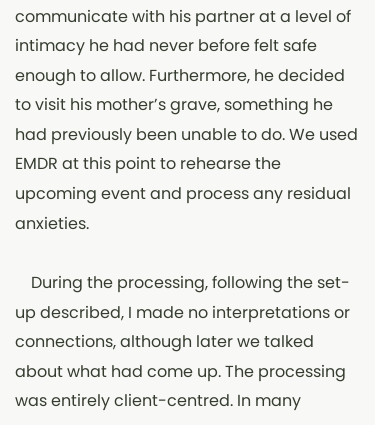communicate with his partner at a level of intimacy he had never before felt safe enough to allow. Furthermore, he decided to visit his mother’s grave, something he had previously been unable to do. We used EMDR at this point to rehearse the upcoming event and process any residual anxieties.

    During the processing, following the set-up described, I made no interpretations or connections, although later we talked about what had come up. The processing was entirely client-centred. In many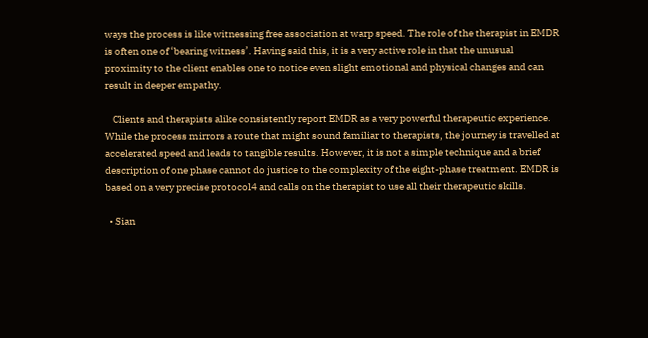ways the process is like witnessing free association at warp speed. The role of the therapist in EMDR is often one of ‘bearing witness’. Having said this, it is a very active role in that the unusual proximity to the client enables one to notice even slight emotional and physical changes and can result in deeper empathy.

    Clients and therapists alike consistently report EMDR as a very powerful therapeutic experience. While the process mirrors a route that might sound familiar to therapists, the journey is travelled at accelerated speed and leads to tangible results. However, it is not a simple technique and a brief description of one phase cannot do justice to the complexity of the eight-phase treatment. EMDR is based on a very precise protocol4 and calls on the therapist to use all their therapeutic skills.

  • Sian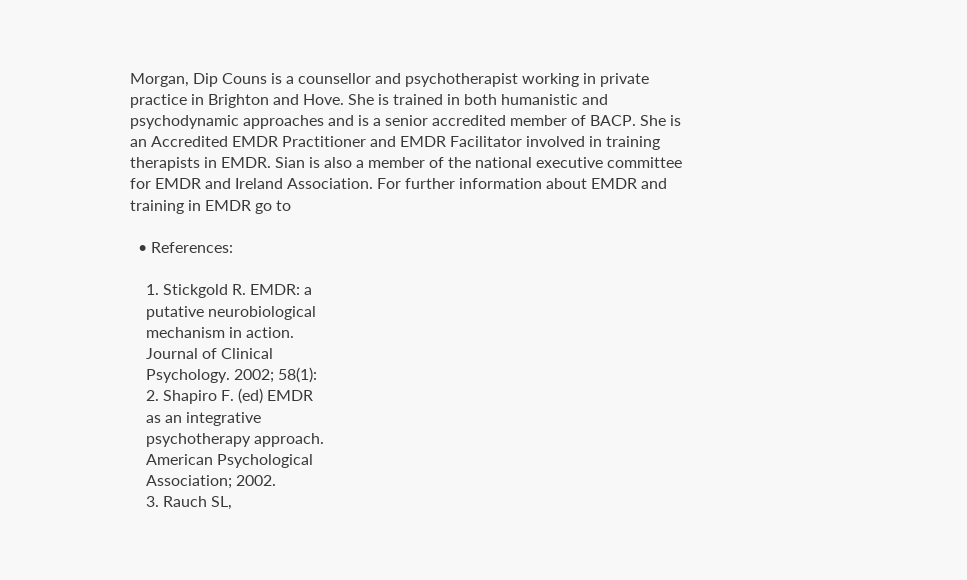Morgan, Dip Couns is a counsellor and psychotherapist working in private practice in Brighton and Hove. She is trained in both humanistic and psychodynamic approaches and is a senior accredited member of BACP. She is an Accredited EMDR Practitioner and EMDR Facilitator involved in training therapists in EMDR. Sian is also a member of the national executive committee for EMDR and Ireland Association. For further information about EMDR and training in EMDR go to

  • References:

    1. Stickgold R. EMDR: a
    putative neurobiological
    mechanism in action.
    Journal of Clinical
    Psychology. 2002; 58(1):
    2. Shapiro F. (ed) EMDR
    as an integrative
    psychotherapy approach.
    American Psychological
    Association; 2002.
    3. Rauch SL,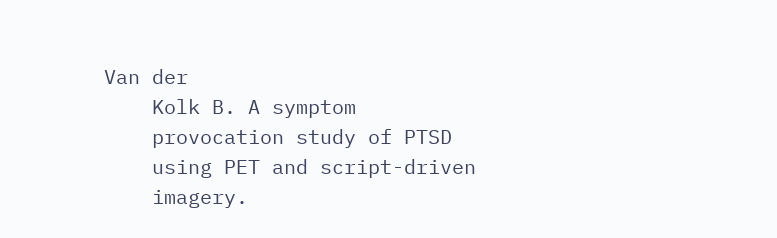Van der
    Kolk B. A symptom
    provocation study of PTSD
    using PET and script-driven
    imagery.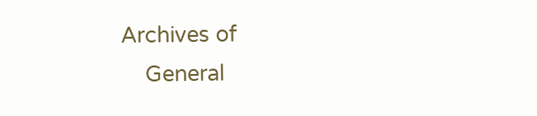Archives of
    General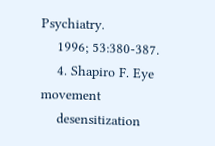Psychiatry.
    1996; 53:380-387.
    4. Shapiro F. Eye movement
    desensitization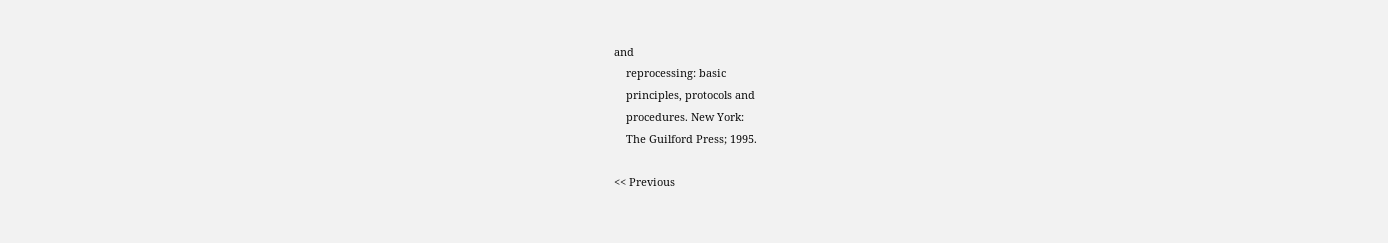and
    reprocessing: basic
    principles, protocols and
    procedures. New York:
    The Guilford Press; 1995.

<< Previous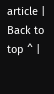article | Back to top ^ |